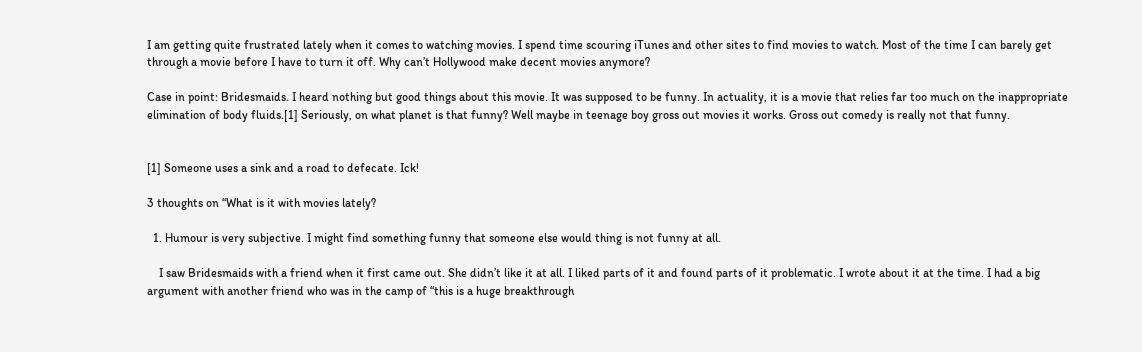I am getting quite frustrated lately when it comes to watching movies. I spend time scouring iTunes and other sites to find movies to watch. Most of the time I can barely get through a movie before I have to turn it off. Why can’t Hollywood make decent movies anymore?

Case in point: Bridesmaids. I heard nothing but good things about this movie. It was supposed to be funny. In actuality, it is a movie that relies far too much on the inappropriate elimination of body fluids.[1] Seriously, on what planet is that funny? Well maybe in teenage boy gross out movies it works. Gross out comedy is really not that funny.


[1] Someone uses a sink and a road to defecate. Ick!

3 thoughts on “What is it with movies lately?

  1. Humour is very subjective. I might find something funny that someone else would thing is not funny at all.

    I saw Bridesmaids with a friend when it first came out. She didn’t like it at all. I liked parts of it and found parts of it problematic. I wrote about it at the time. I had a big argument with another friend who was in the camp of “this is a huge breakthrough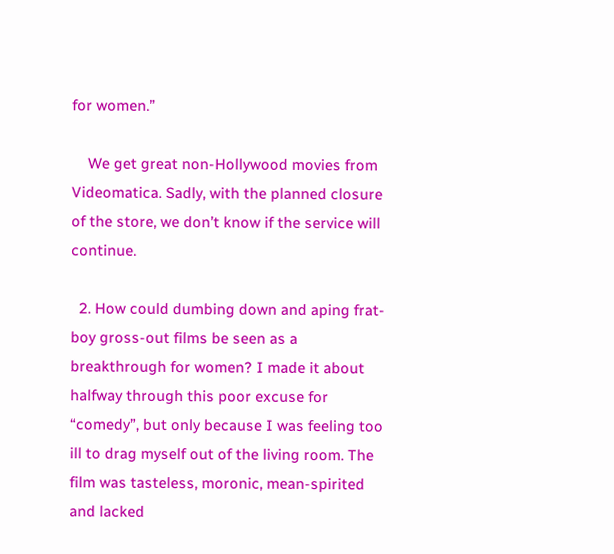for women.”

    We get great non-Hollywood movies from Videomatica. Sadly, with the planned closure of the store, we don’t know if the service will continue.

  2. How could dumbing down and aping frat-boy gross-out films be seen as a breakthrough for women? I made it about halfway through this poor excuse for “comedy”, but only because I was feeling too ill to drag myself out of the living room. The film was tasteless, moronic, mean-spirited and lacked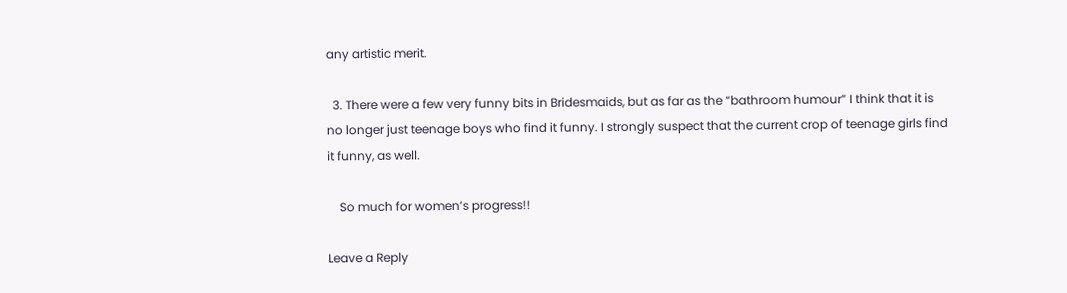any artistic merit.

  3. There were a few very funny bits in Bridesmaids, but as far as the “bathroom humour” I think that it is no longer just teenage boys who find it funny. I strongly suspect that the current crop of teenage girls find it funny, as well.

    So much for women’s progress!!

Leave a Reply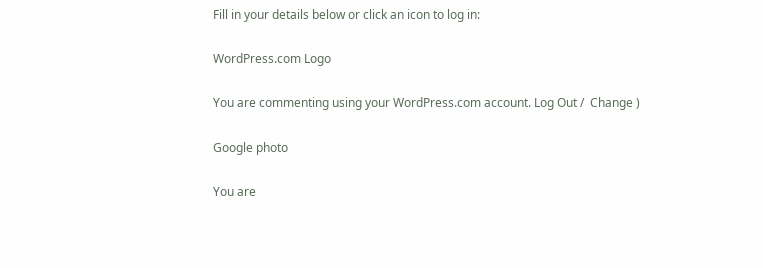Fill in your details below or click an icon to log in:

WordPress.com Logo

You are commenting using your WordPress.com account. Log Out /  Change )

Google photo

You are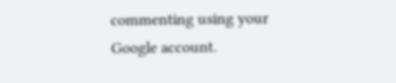commenting using your Google account.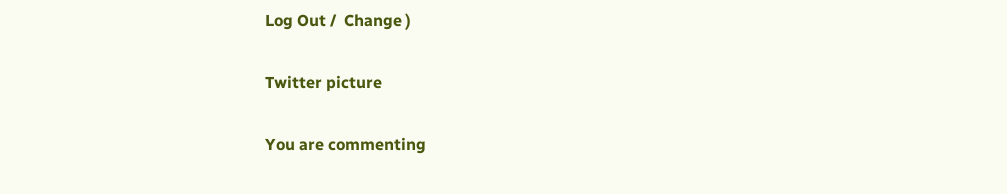Log Out /  Change )

Twitter picture

You are commenting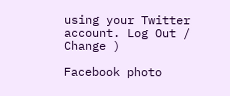using your Twitter account. Log Out /  Change )

Facebook photo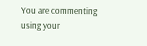You are commenting using your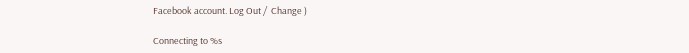Facebook account. Log Out /  Change )

Connecting to %s